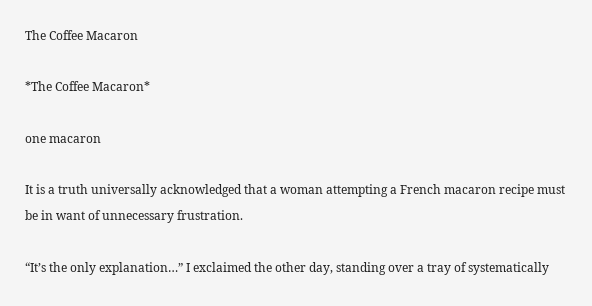The Coffee Macaron

*The Coffee Macaron*

one macaron

It is a truth universally acknowledged that a woman attempting a French macaron recipe must be in want of unnecessary frustration.

“It’s the only explanation…” I exclaimed the other day, standing over a tray of systematically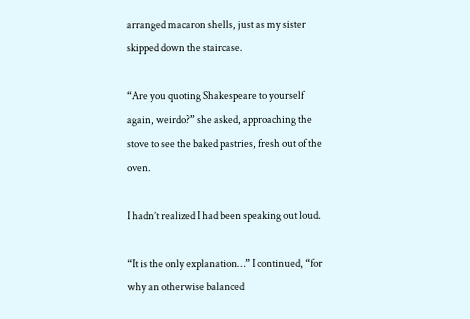arranged macaron shells, just as my sister skipped down the staircase.

“Are you quoting Shakespeare to yourself again, weirdo?” she asked, approaching the stove to see the baked pastries, fresh out of the oven.

I hadn’t realized I had been speaking out loud.

“It is the only explanation…” I continued, “for why an otherwise balanced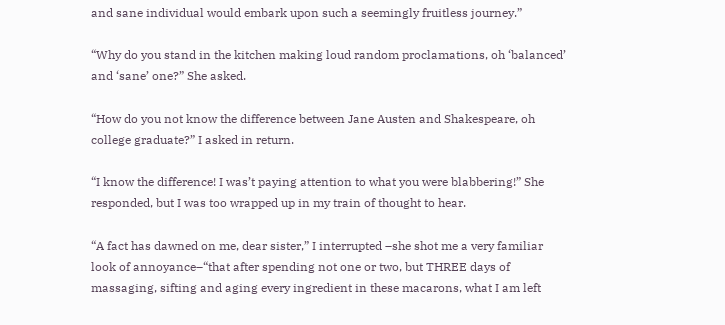and sane individual would embark upon such a seemingly fruitless journey.”

“Why do you stand in the kitchen making loud random proclamations, oh ‘balanced’ and ‘sane’ one?” She asked.

“How do you not know the difference between Jane Austen and Shakespeare, oh college graduate?” I asked in return.

“I know the difference! I was’t paying attention to what you were blabbering!” She responded, but I was too wrapped up in my train of thought to hear.

“A fact has dawned on me, dear sister,” I interrupted –she shot me a very familiar look of annoyance–“that after spending not one or two, but THREE days of massaging, sifting and aging every ingredient in these macarons, what I am left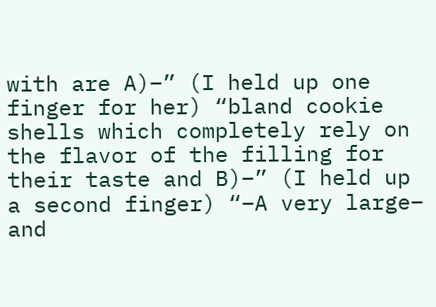with are A)–” (I held up one finger for her) “bland cookie shells which completely rely on the flavor of the filling for their taste and B)–” (I held up a second finger) “–A very large– and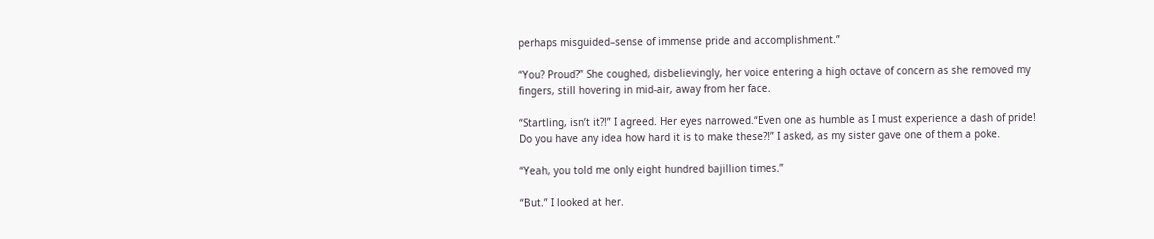perhaps misguided–sense of immense pride and accomplishment.”

“You? Proud?” She coughed, disbelievingly, her voice entering a high octave of concern as she removed my fingers, still hovering in mid-air, away from her face.

“Startling, isn’t it?!” I agreed. Her eyes narrowed.“Even one as humble as I must experience a dash of pride! Do you have any idea how hard it is to make these?!” I asked, as my sister gave one of them a poke.

“Yeah, you told me only eight hundred bajillion times.”

“But.” I looked at her.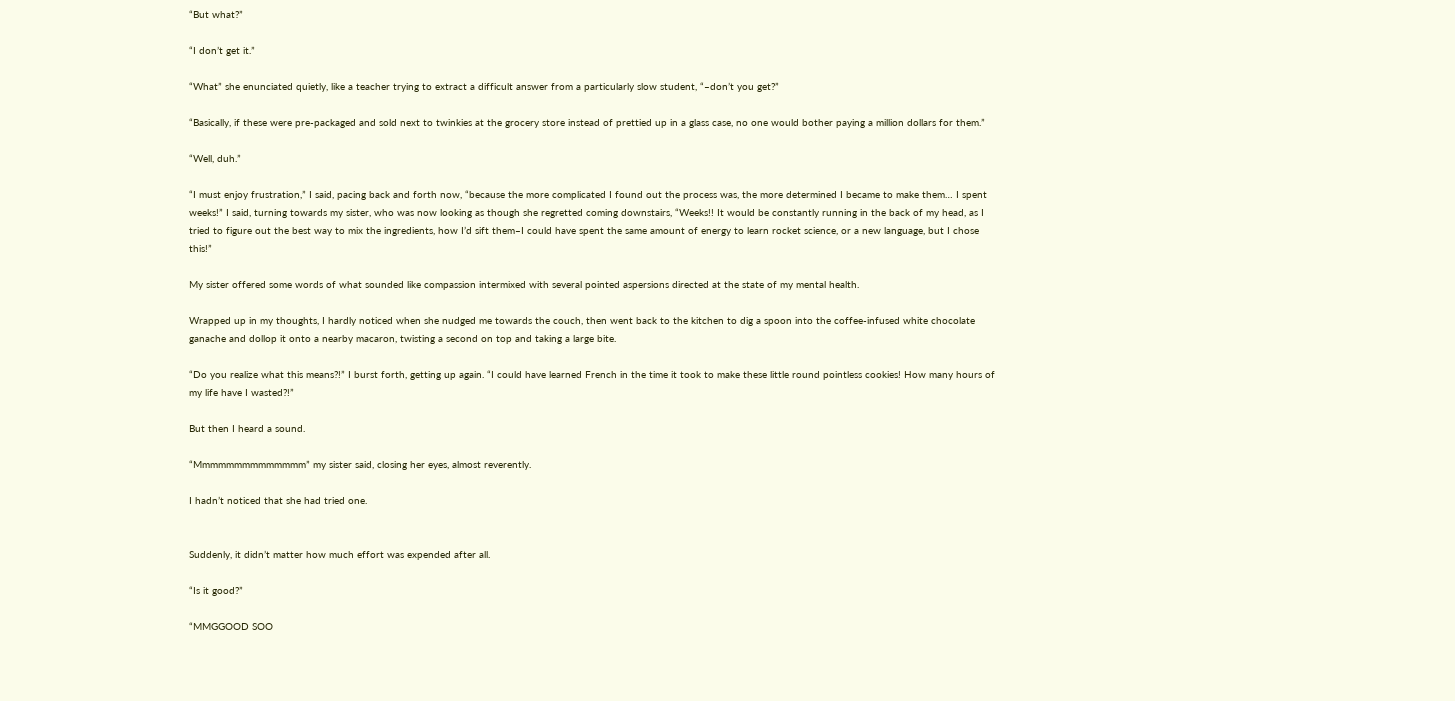“But what?”

“I don’t get it.”

“What” she enunciated quietly, like a teacher trying to extract a difficult answer from a particularly slow student, “–don’t you get?”

“Basically, if these were pre-packaged and sold next to twinkies at the grocery store instead of prettied up in a glass case, no one would bother paying a million dollars for them.”

“Well, duh.”

“I must enjoy frustration,” I said, pacing back and forth now, “because the more complicated I found out the process was, the more determined I became to make them… I spent weeks!” I said, turning towards my sister, who was now looking as though she regretted coming downstairs, “Weeks!! It would be constantly running in the back of my head, as I tried to figure out the best way to mix the ingredients, how I’d sift them–I could have spent the same amount of energy to learn rocket science, or a new language, but I chose this!”

My sister offered some words of what sounded like compassion intermixed with several pointed aspersions directed at the state of my mental health.

Wrapped up in my thoughts, I hardly noticed when she nudged me towards the couch, then went back to the kitchen to dig a spoon into the coffee-infused white chocolate ganache and dollop it onto a nearby macaron, twisting a second on top and taking a large bite.

“Do you realize what this means?!” I burst forth, getting up again. “I could have learned French in the time it took to make these little round pointless cookies! How many hours of my life have I wasted?!”

But then I heard a sound.

“Mmmmmmmmmmmmmm” my sister said, closing her eyes, almost reverently.

I hadn’t noticed that she had tried one.


Suddenly, it didn’t matter how much effort was expended after all.

“Is it good?”

“MMGGOOD SOO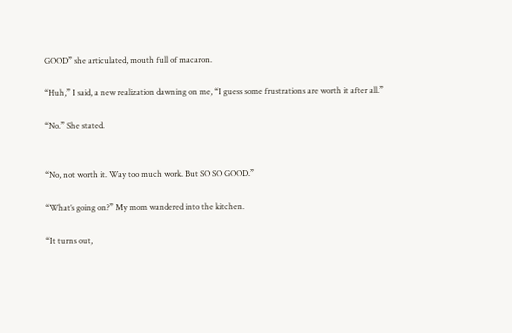GOOD” she articulated, mouth full of macaron.

“Huh,” I said, a new realization dawning on me, “I guess some frustrations are worth it after all.”

“No.” She stated.


“No, not worth it. Way too much work. But SO SO GOOD.”

“What’s going on?” My mom wandered into the kitchen.

“It turns out,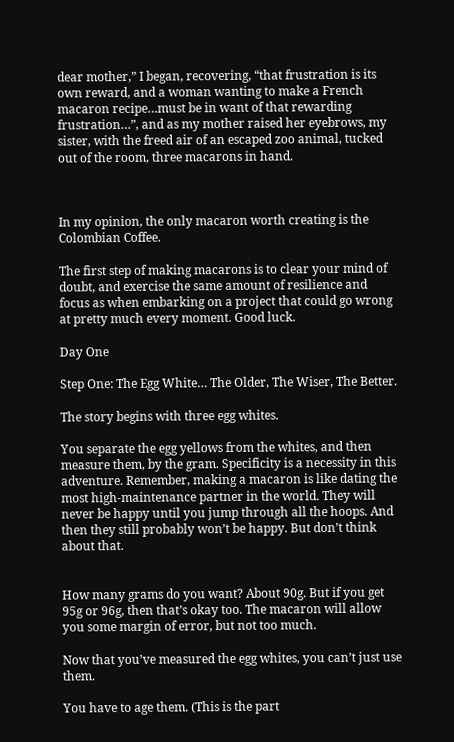dear mother,” I began, recovering, “that frustration is its own reward, and a woman wanting to make a French macaron recipe…must be in want of that rewarding frustration…”, and as my mother raised her eyebrows, my sister, with the freed air of an escaped zoo animal, tucked out of the room, three macarons in hand.



In my opinion, the only macaron worth creating is the Colombian Coffee.

The first step of making macarons is to clear your mind of doubt, and exercise the same amount of resilience and focus as when embarking on a project that could go wrong at pretty much every moment. Good luck.

Day One

Step One: The Egg White… The Older, The Wiser, The Better.

The story begins with three egg whites.

You separate the egg yellows from the whites, and then measure them, by the gram. Specificity is a necessity in this adventure. Remember, making a macaron is like dating the most high-maintenance partner in the world. They will never be happy until you jump through all the hoops. And then they still probably won’t be happy. But don’t think about that.


How many grams do you want? About 90g. But if you get 95g or 96g, then that’s okay too. The macaron will allow you some margin of error, but not too much.

Now that you’ve measured the egg whites, you can’t just use them.

You have to age them. (This is the part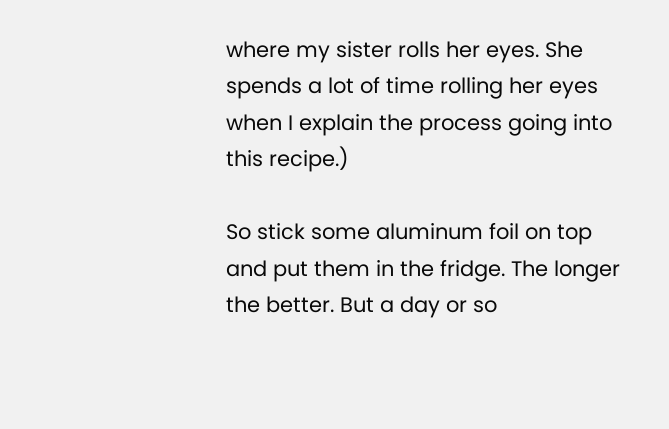where my sister rolls her eyes. She spends a lot of time rolling her eyes when I explain the process going into this recipe.)

So stick some aluminum foil on top and put them in the fridge. The longer the better. But a day or so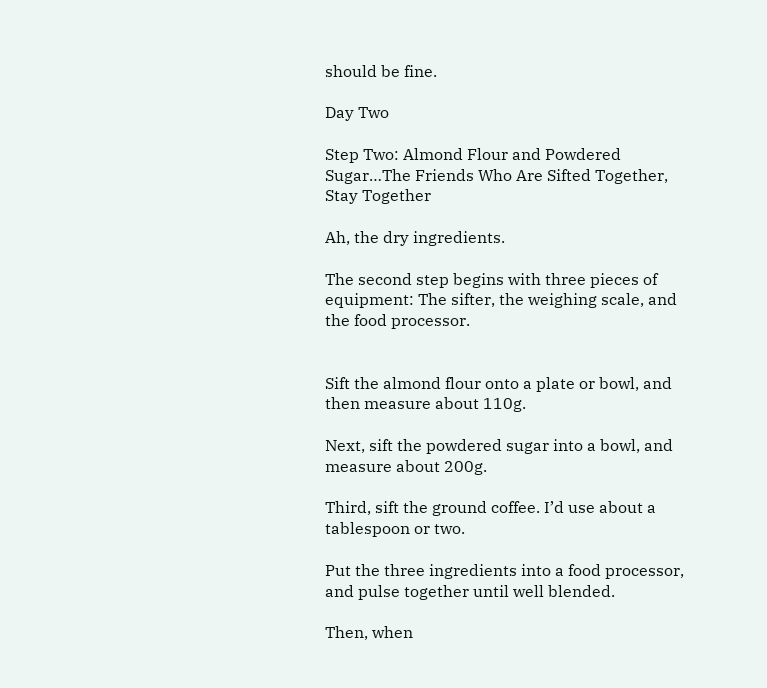should be fine.

Day Two

Step Two: Almond Flour and Powdered Sugar…The Friends Who Are Sifted Together, Stay Together

Ah, the dry ingredients.

The second step begins with three pieces of equipment: The sifter, the weighing scale, and the food processor.


Sift the almond flour onto a plate or bowl, and then measure about 110g.

Next, sift the powdered sugar into a bowl, and measure about 200g.

Third, sift the ground coffee. I’d use about a tablespoon or two.

Put the three ingredients into a food processor, and pulse together until well blended.

Then, when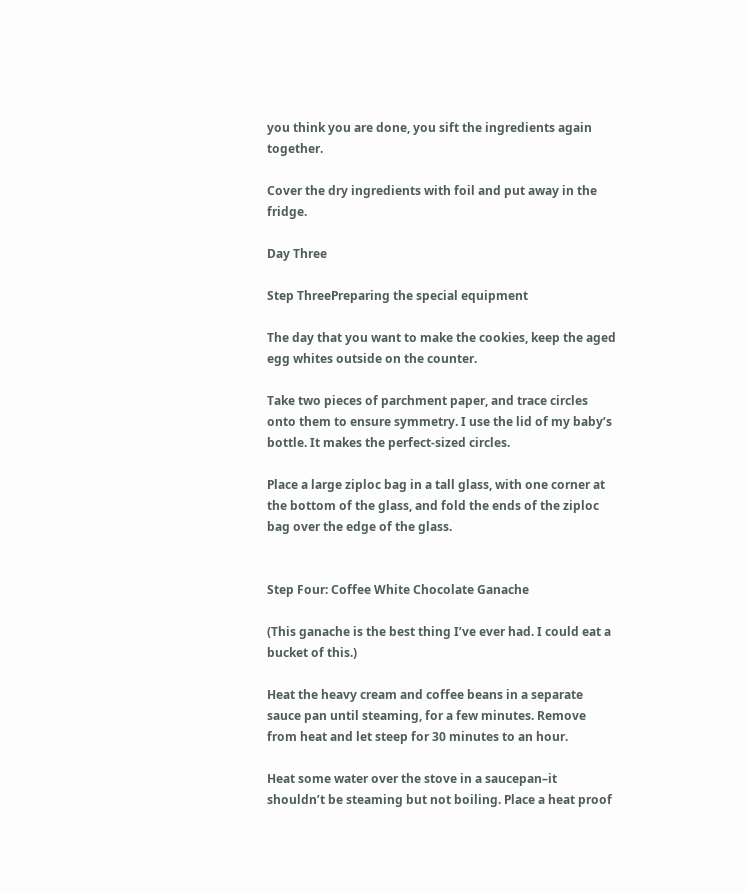you think you are done, you sift the ingredients again together.

Cover the dry ingredients with foil and put away in the fridge.

Day Three

Step ThreePreparing the special equipment

The day that you want to make the cookies, keep the aged egg whites outside on the counter.

Take two pieces of parchment paper, and trace circles onto them to ensure symmetry. I use the lid of my baby’s bottle. It makes the perfect-sized circles.

Place a large ziploc bag in a tall glass, with one corner at the bottom of the glass, and fold the ends of the ziploc bag over the edge of the glass.


Step Four: Coffee White Chocolate Ganache

(This ganache is the best thing I’ve ever had. I could eat a bucket of this.)

Heat the heavy cream and coffee beans in a separate sauce pan until steaming, for a few minutes. Remove from heat and let steep for 30 minutes to an hour.

Heat some water over the stove in a saucepan–it shouldn’t be steaming but not boiling. Place a heat proof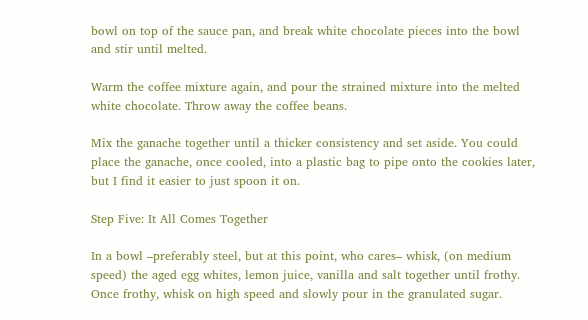bowl on top of the sauce pan, and break white chocolate pieces into the bowl and stir until melted.

Warm the coffee mixture again, and pour the strained mixture into the melted white chocolate. Throw away the coffee beans.

Mix the ganache together until a thicker consistency and set aside. You could place the ganache, once cooled, into a plastic bag to pipe onto the cookies later, but I find it easier to just spoon it on.

Step Five: It All Comes Together

In a bowl –preferably steel, but at this point, who cares– whisk, (on medium speed) the aged egg whites, lemon juice, vanilla and salt together until frothy. Once frothy, whisk on high speed and slowly pour in the granulated sugar.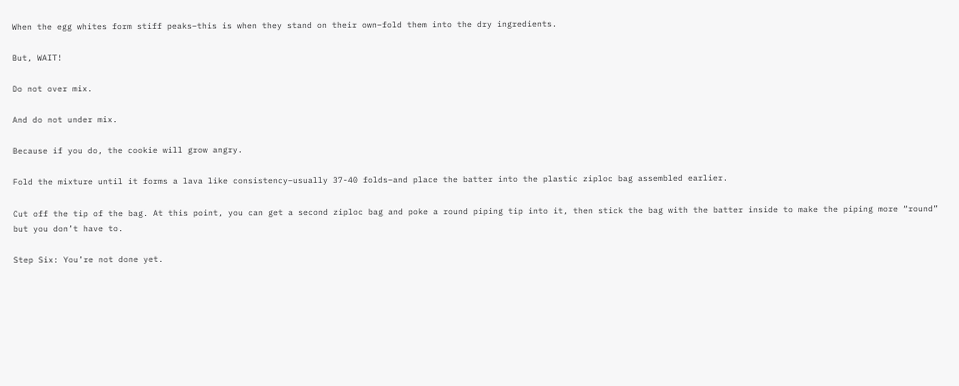When the egg whites form stiff peaks–this is when they stand on their own–fold them into the dry ingredients.

But, WAIT!

Do not over mix.

And do not under mix.

Because if you do, the cookie will grow angry.

Fold the mixture until it forms a lava like consistency–usually 37-40 folds–and place the batter into the plastic ziploc bag assembled earlier.

Cut off the tip of the bag. At this point, you can get a second ziploc bag and poke a round piping tip into it, then stick the bag with the batter inside to make the piping more “round” but you don’t have to.

Step Six: You’re not done yet.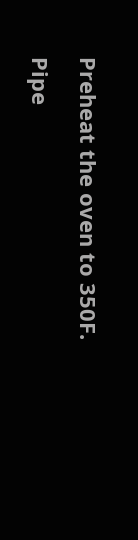Preheat the oven to 350F.

Pipe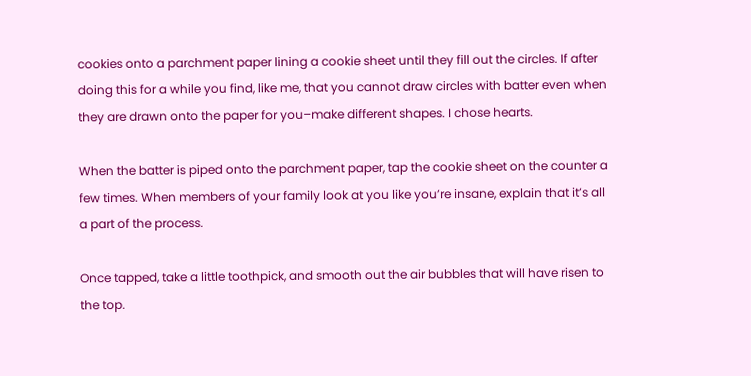cookies onto a parchment paper lining a cookie sheet until they fill out the circles. If after doing this for a while you find, like me, that you cannot draw circles with batter even when they are drawn onto the paper for you–make different shapes. I chose hearts.

When the batter is piped onto the parchment paper, tap the cookie sheet on the counter a few times. When members of your family look at you like you’re insane, explain that it’s all a part of the process.

Once tapped, take a little toothpick, and smooth out the air bubbles that will have risen to the top.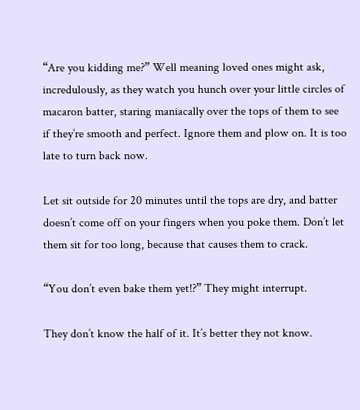“Are you kidding me?” Well meaning loved ones might ask, incredulously, as they watch you hunch over your little circles of macaron batter, staring maniacally over the tops of them to see if they’re smooth and perfect. Ignore them and plow on. It is too late to turn back now.

Let sit outside for 20 minutes until the tops are dry, and batter doesn’t come off on your fingers when you poke them. Don’t let them sit for too long, because that causes them to crack.

“You don’t even bake them yet!?” They might interrupt.

They don’t know the half of it. It’s better they not know.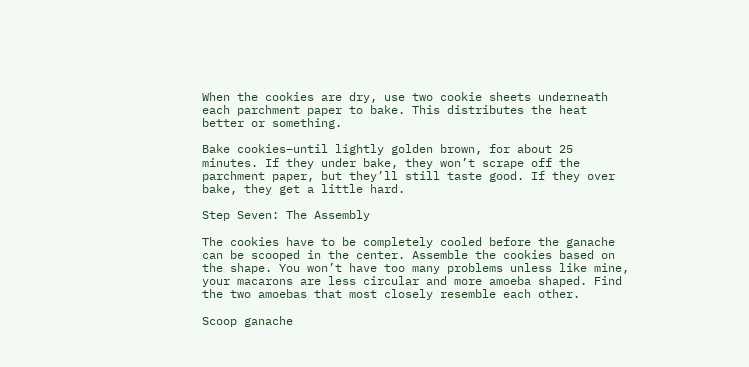When the cookies are dry, use two cookie sheets underneath each parchment paper to bake. This distributes the heat better or something.

Bake cookies–until lightly golden brown, for about 25 minutes. If they under bake, they won’t scrape off the parchment paper, but they’ll still taste good. If they over bake, they get a little hard.

Step Seven: The Assembly

The cookies have to be completely cooled before the ganache can be scooped in the center. Assemble the cookies based on the shape. You won’t have too many problems unless like mine, your macarons are less circular and more amoeba shaped. Find the two amoebas that most closely resemble each other.

Scoop ganache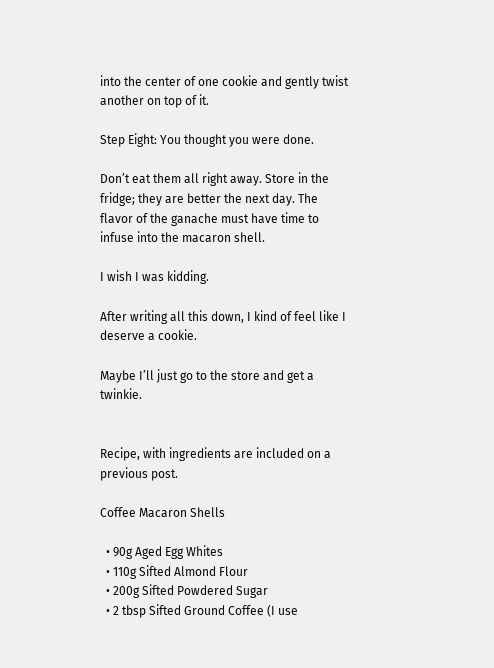into the center of one cookie and gently twist another on top of it.

Step Eight: You thought you were done.

Don’t eat them all right away. Store in the fridge; they are better the next day. The flavor of the ganache must have time to infuse into the macaron shell.

I wish I was kidding.

After writing all this down, I kind of feel like I deserve a cookie.

Maybe I’ll just go to the store and get a twinkie.


Recipe, with ingredients are included on a previous post.

Coffee Macaron Shells

  • 90g Aged Egg Whites
  • 110g Sifted Almond Flour
  • 200g Sifted Powdered Sugar
  • 2 tbsp Sifted Ground Coffee (I use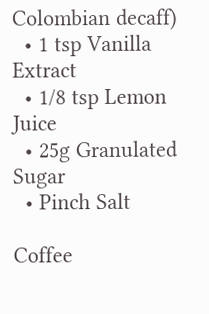Colombian decaff)
  • 1 tsp Vanilla Extract
  • 1/8 tsp Lemon Juice
  • 25g Granulated Sugar
  • Pinch Salt

Coffee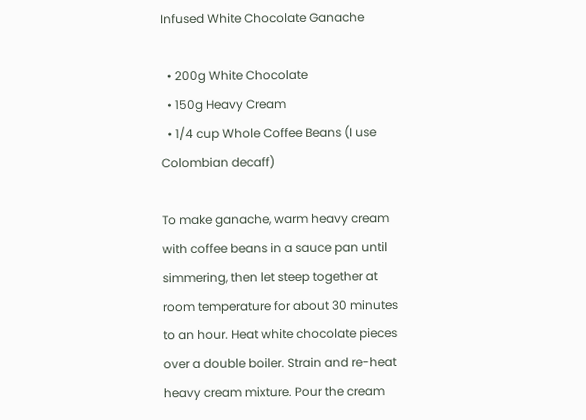Infused White Chocolate Ganache

  • 200g White Chocolate
  • 150g Heavy Cream
  • 1/4 cup Whole Coffee Beans (I use Colombian decaff)

To make ganache, warm heavy cream with coffee beans in a sauce pan until simmering, then let steep together at room temperature for about 30 minutes to an hour. Heat white chocolate pieces over a double boiler. Strain and re-heat heavy cream mixture. Pour the cream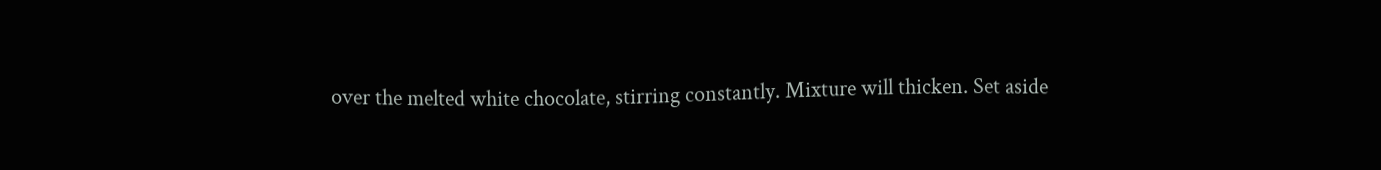over the melted white chocolate, stirring constantly. Mixture will thicken. Set aside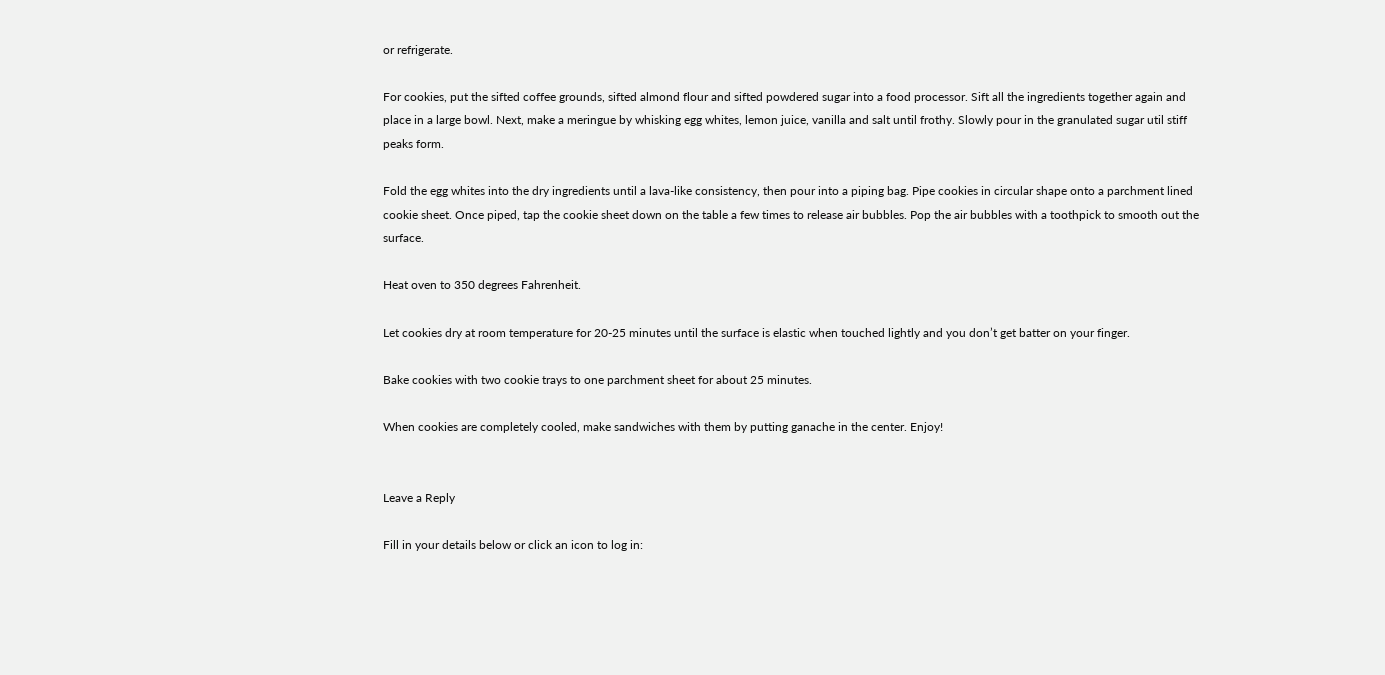or refrigerate.

For cookies, put the sifted coffee grounds, sifted almond flour and sifted powdered sugar into a food processor. Sift all the ingredients together again and place in a large bowl. Next, make a meringue by whisking egg whites, lemon juice, vanilla and salt until frothy. Slowly pour in the granulated sugar util stiff peaks form.

Fold the egg whites into the dry ingredients until a lava-like consistency, then pour into a piping bag. Pipe cookies in circular shape onto a parchment lined cookie sheet. Once piped, tap the cookie sheet down on the table a few times to release air bubbles. Pop the air bubbles with a toothpick to smooth out the surface.

Heat oven to 350 degrees Fahrenheit.

Let cookies dry at room temperature for 20-25 minutes until the surface is elastic when touched lightly and you don’t get batter on your finger.

Bake cookies with two cookie trays to one parchment sheet for about 25 minutes.

When cookies are completely cooled, make sandwiches with them by putting ganache in the center. Enjoy!


Leave a Reply

Fill in your details below or click an icon to log in: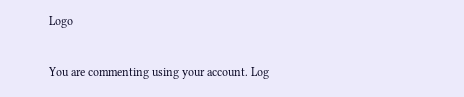Logo

You are commenting using your account. Log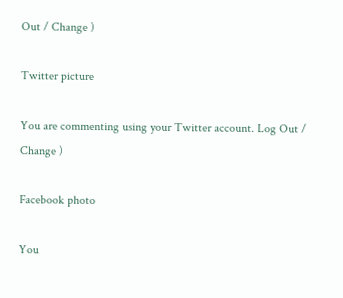Out / Change )

Twitter picture

You are commenting using your Twitter account. Log Out / Change )

Facebook photo

You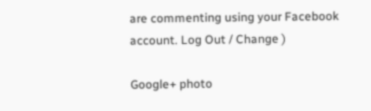are commenting using your Facebook account. Log Out / Change )

Google+ photo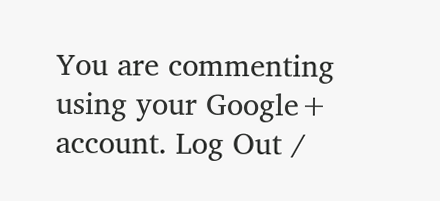You are commenting using your Google+ account. Log Out /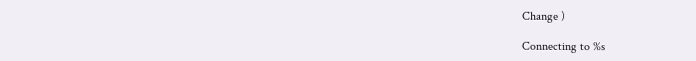Change )

Connecting to %s